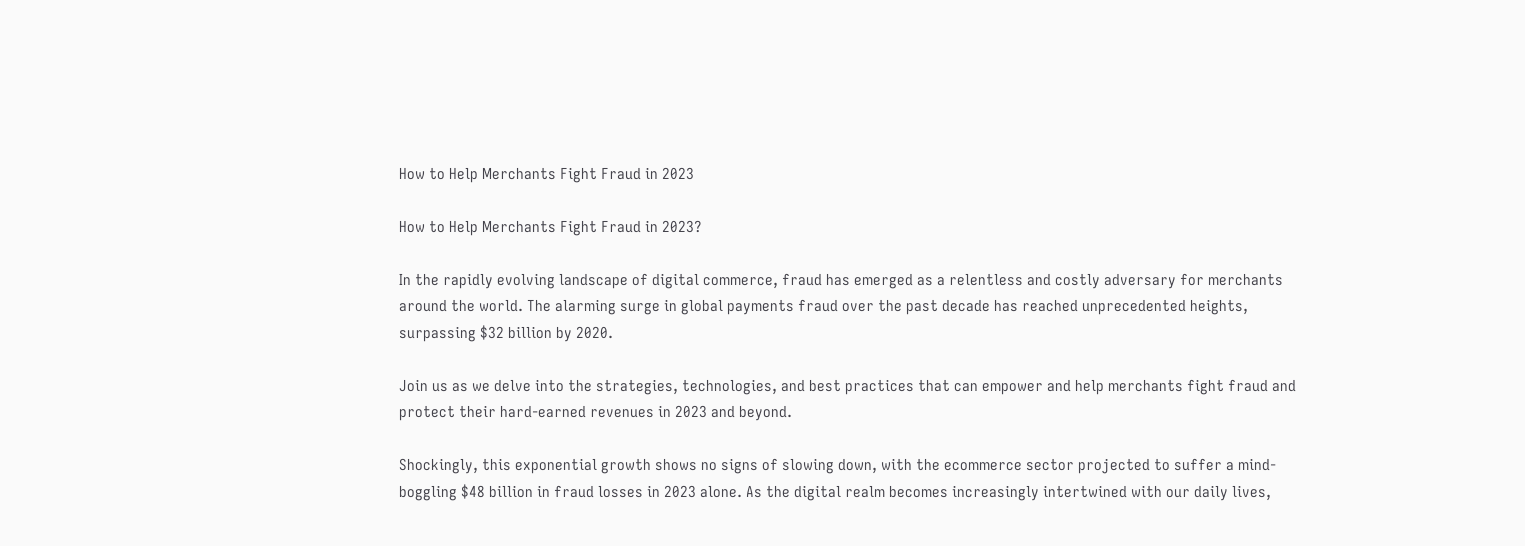How to Help Merchants Fight Fraud in 2023

How to Help Merchants Fight Fraud in 2023?

In the rapidly evolving landscape of digital commerce, fraud has emerged as a relentless and costly adversary for merchants around the world. The alarming surge in global payments fraud over the past decade has reached unprecedented heights, surpassing $32 billion by 2020.

Join us as we delve into the strategies, technologies, and best practices that can empower and help merchants fight fraud and protect their hard-earned revenues in 2023 and beyond.

Shockingly, this exponential growth shows no signs of slowing down, with the ecommerce sector projected to suffer a mind-boggling $48 billion in fraud losses in 2023 alone. As the digital realm becomes increasingly intertwined with our daily lives,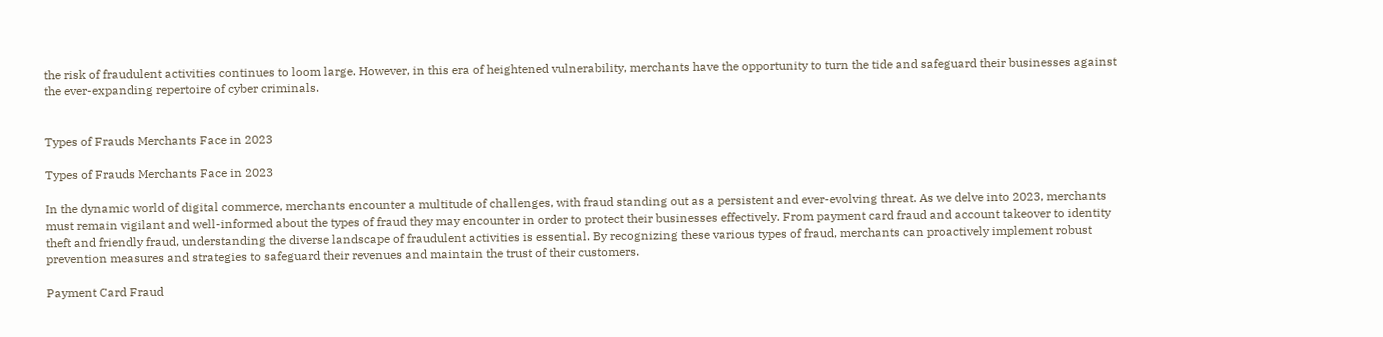the risk of fraudulent activities continues to loom large. However, in this era of heightened vulnerability, merchants have the opportunity to turn the tide and safeguard their businesses against the ever-expanding repertoire of cyber criminals.


Types of Frauds Merchants Face in 2023

Types of Frauds Merchants Face in 2023

In the dynamic world of digital commerce, merchants encounter a multitude of challenges, with fraud standing out as a persistent and ever-evolving threat. As we delve into 2023, merchants must remain vigilant and well-informed about the types of fraud they may encounter in order to protect their businesses effectively. From payment card fraud and account takeover to identity theft and friendly fraud, understanding the diverse landscape of fraudulent activities is essential. By recognizing these various types of fraud, merchants can proactively implement robust prevention measures and strategies to safeguard their revenues and maintain the trust of their customers.

Payment Card Fraud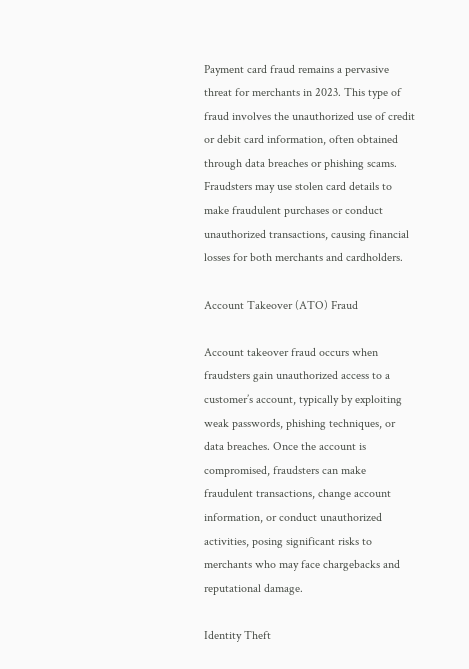Payment card fraud remains a pervasive threat for merchants in 2023. This type of fraud involves the unauthorized use of credit or debit card information, often obtained through data breaches or phishing scams. Fraudsters may use stolen card details to make fraudulent purchases or conduct unauthorized transactions, causing financial losses for both merchants and cardholders.

Account Takeover (ATO) Fraud

Account takeover fraud occurs when fraudsters gain unauthorized access to a customer’s account, typically by exploiting weak passwords, phishing techniques, or data breaches. Once the account is compromised, fraudsters can make fraudulent transactions, change account information, or conduct unauthorized activities, posing significant risks to merchants who may face chargebacks and reputational damage.

Identity Theft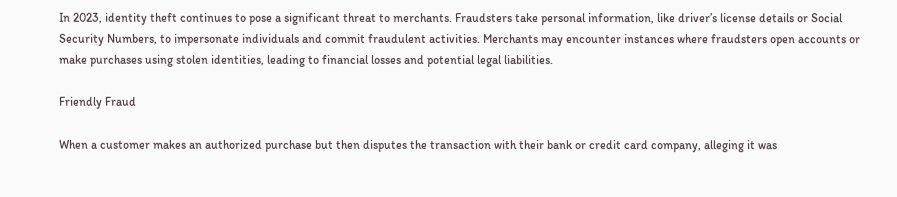In 2023, identity theft continues to pose a significant threat to merchants. Fraudsters take personal information, like driver’s license details or Social Security Numbers, to impersonate individuals and commit fraudulent activities. Merchants may encounter instances where fraudsters open accounts or make purchases using stolen identities, leading to financial losses and potential legal liabilities.

Friendly Fraud

When a customer makes an authorized purchase but then disputes the transaction with their bank or credit card company, alleging it was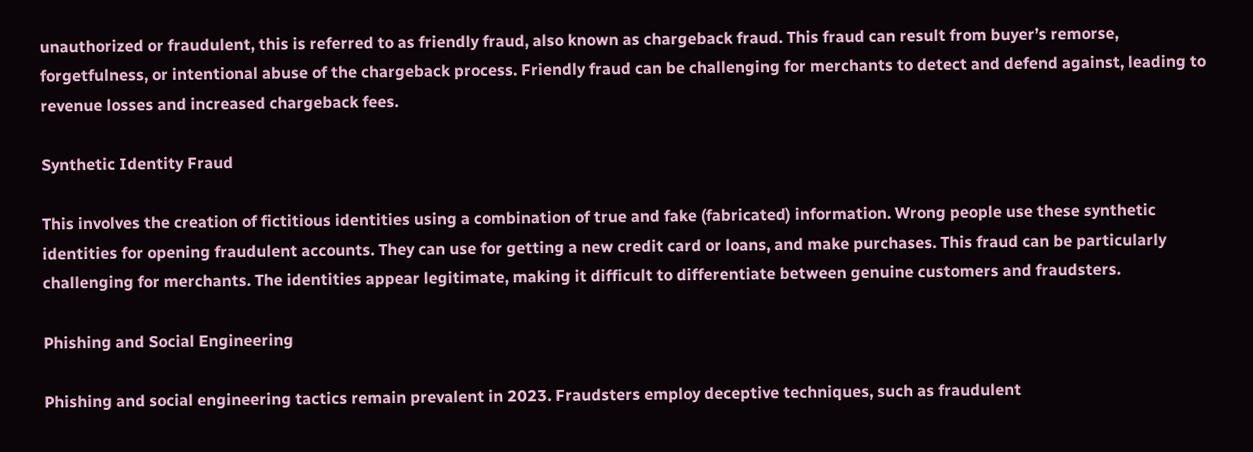unauthorized or fraudulent, this is referred to as friendly fraud, also known as chargeback fraud. This fraud can result from buyer’s remorse, forgetfulness, or intentional abuse of the chargeback process. Friendly fraud can be challenging for merchants to detect and defend against, leading to revenue losses and increased chargeback fees.

Synthetic Identity Fraud

This involves the creation of fictitious identities using a combination of true and fake (fabricated) information. Wrong people use these synthetic identities for opening fraudulent accounts. They can use for getting a new credit card or loans, and make purchases. This fraud can be particularly challenging for merchants. The identities appear legitimate, making it difficult to differentiate between genuine customers and fraudsters.

Phishing and Social Engineering

Phishing and social engineering tactics remain prevalent in 2023. Fraudsters employ deceptive techniques, such as fraudulent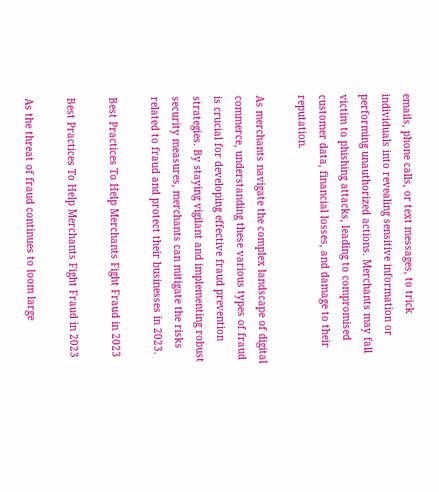emails, phone calls, or text messages, to trick individuals into revealing sensitive information or performing unauthorized actions. Merchants may fall victim to phishing attacks, leading to compromised customer data, financial losses, and damage to their reputation.

As merchants navigate the complex landscape of digital commerce, understanding these various types of fraud is crucial for developing effective fraud prevention strategies. By staying vigilant and implementing robust security measures, merchants can mitigate the risks related to fraud and protect their businesses in 2023.

Best Practices To Help Merchants Fight Fraud in 2023

Best Practices To Help Merchants Fight Fraud in 2023

As the threat of fraud continues to loom large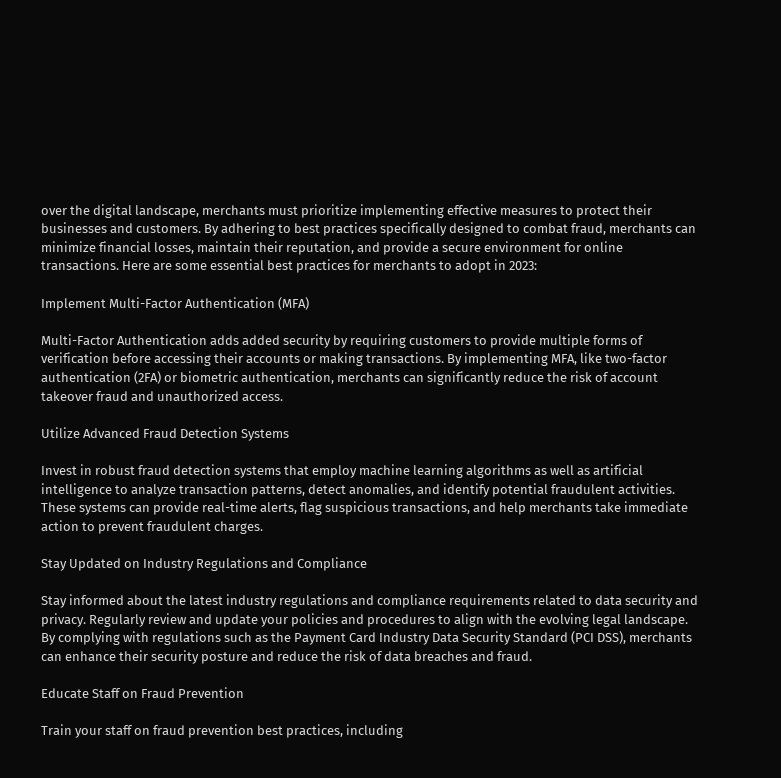over the digital landscape, merchants must prioritize implementing effective measures to protect their businesses and customers. By adhering to best practices specifically designed to combat fraud, merchants can minimize financial losses, maintain their reputation, and provide a secure environment for online transactions. Here are some essential best practices for merchants to adopt in 2023:

Implement Multi-Factor Authentication (MFA)

Multi-Factor Authentication adds added security by requiring customers to provide multiple forms of verification before accessing their accounts or making transactions. By implementing MFA, like two-factor authentication (2FA) or biometric authentication, merchants can significantly reduce the risk of account takeover fraud and unauthorized access.

Utilize Advanced Fraud Detection Systems

Invest in robust fraud detection systems that employ machine learning algorithms as well as artificial intelligence to analyze transaction patterns, detect anomalies, and identify potential fraudulent activities. These systems can provide real-time alerts, flag suspicious transactions, and help merchants take immediate action to prevent fraudulent charges.

Stay Updated on Industry Regulations and Compliance

Stay informed about the latest industry regulations and compliance requirements related to data security and privacy. Regularly review and update your policies and procedures to align with the evolving legal landscape. By complying with regulations such as the Payment Card Industry Data Security Standard (PCI DSS), merchants can enhance their security posture and reduce the risk of data breaches and fraud.

Educate Staff on Fraud Prevention

Train your staff on fraud prevention best practices, including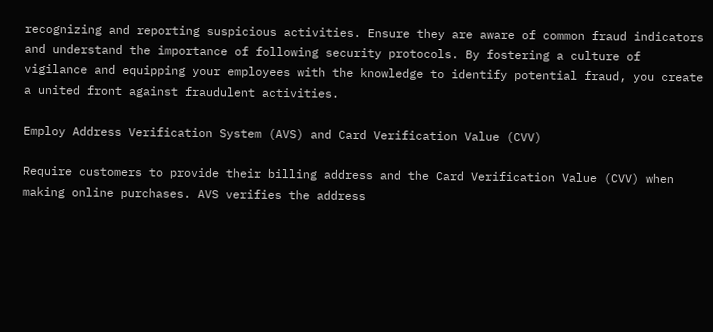recognizing and reporting suspicious activities. Ensure they are aware of common fraud indicators and understand the importance of following security protocols. By fostering a culture of vigilance and equipping your employees with the knowledge to identify potential fraud, you create a united front against fraudulent activities.

Employ Address Verification System (AVS) and Card Verification Value (CVV)

Require customers to provide their billing address and the Card Verification Value (CVV) when making online purchases. AVS verifies the address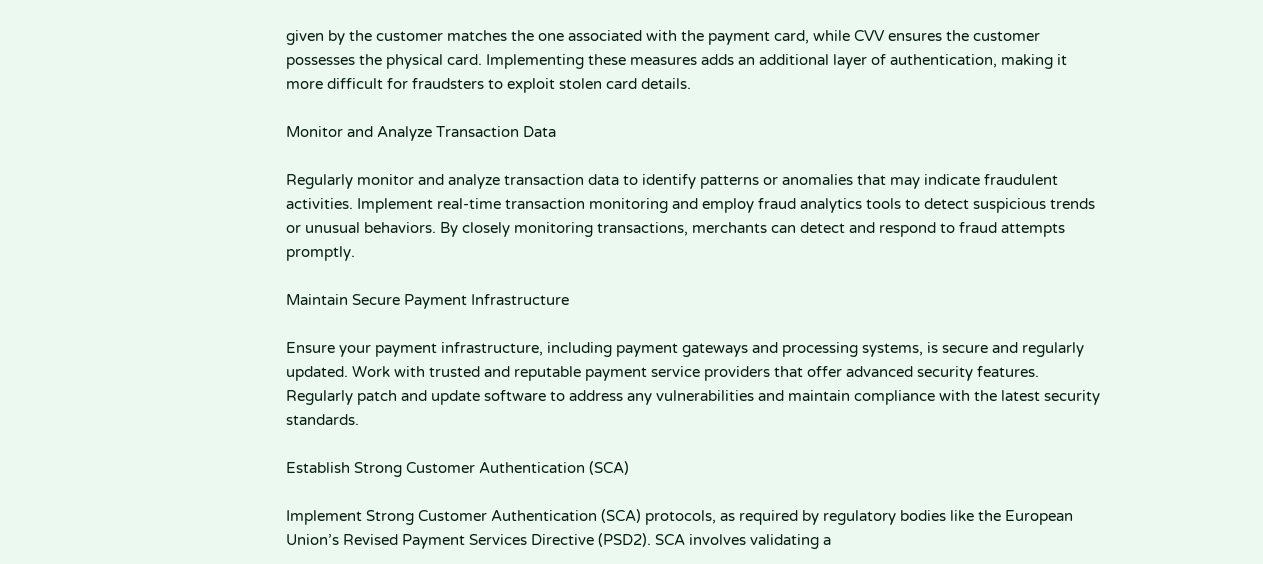given by the customer matches the one associated with the payment card, while CVV ensures the customer possesses the physical card. Implementing these measures adds an additional layer of authentication, making it more difficult for fraudsters to exploit stolen card details.

Monitor and Analyze Transaction Data

Regularly monitor and analyze transaction data to identify patterns or anomalies that may indicate fraudulent activities. Implement real-time transaction monitoring and employ fraud analytics tools to detect suspicious trends or unusual behaviors. By closely monitoring transactions, merchants can detect and respond to fraud attempts promptly.

Maintain Secure Payment Infrastructure

Ensure your payment infrastructure, including payment gateways and processing systems, is secure and regularly updated. Work with trusted and reputable payment service providers that offer advanced security features. Regularly patch and update software to address any vulnerabilities and maintain compliance with the latest security standards.

Establish Strong Customer Authentication (SCA)

Implement Strong Customer Authentication (SCA) protocols, as required by regulatory bodies like the European Union’s Revised Payment Services Directive (PSD2). SCA involves validating a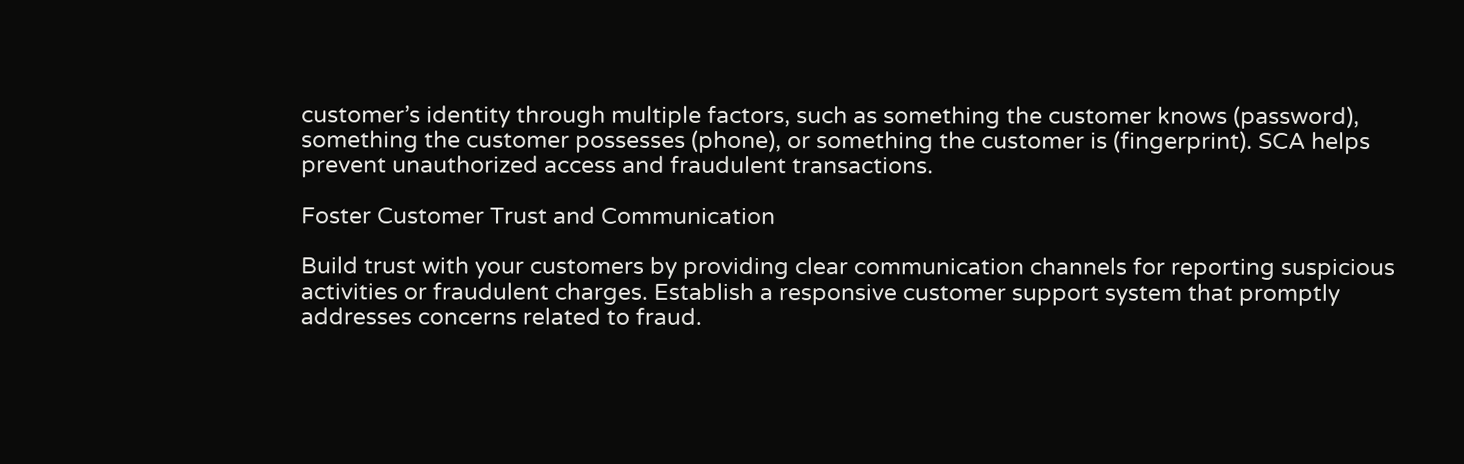customer’s identity through multiple factors, such as something the customer knows (password), something the customer possesses (phone), or something the customer is (fingerprint). SCA helps prevent unauthorized access and fraudulent transactions.

Foster Customer Trust and Communication

Build trust with your customers by providing clear communication channels for reporting suspicious activities or fraudulent charges. Establish a responsive customer support system that promptly addresses concerns related to fraud.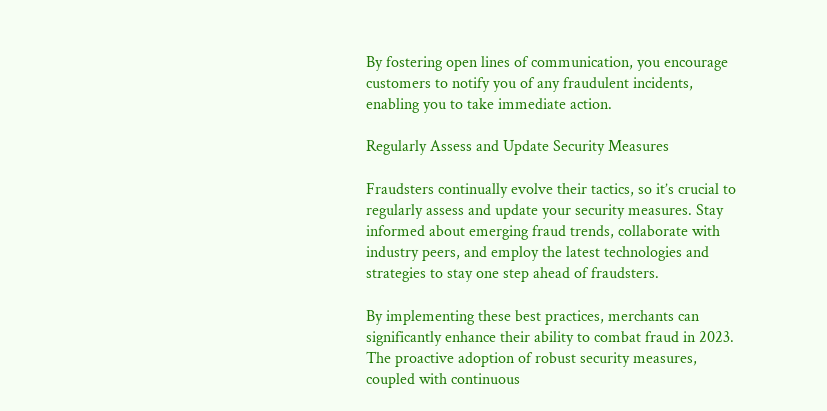By fostering open lines of communication, you encourage customers to notify you of any fraudulent incidents, enabling you to take immediate action.

Regularly Assess and Update Security Measures

Fraudsters continually evolve their tactics, so it’s crucial to regularly assess and update your security measures. Stay informed about emerging fraud trends, collaborate with industry peers, and employ the latest technologies and strategies to stay one step ahead of fraudsters.

By implementing these best practices, merchants can significantly enhance their ability to combat fraud in 2023. The proactive adoption of robust security measures, coupled with continuous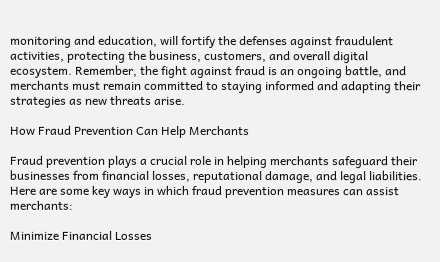monitoring and education, will fortify the defenses against fraudulent activities, protecting the business, customers, and overall digital ecosystem. Remember, the fight against fraud is an ongoing battle, and merchants must remain committed to staying informed and adapting their strategies as new threats arise.

How Fraud Prevention Can Help Merchants

Fraud prevention plays a crucial role in helping merchants safeguard their businesses from financial losses, reputational damage, and legal liabilities. Here are some key ways in which fraud prevention measures can assist merchants:

Minimize Financial Losses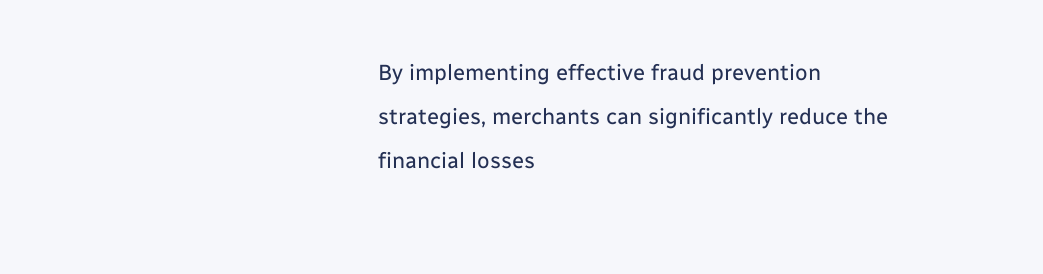By implementing effective fraud prevention strategies, merchants can significantly reduce the financial losses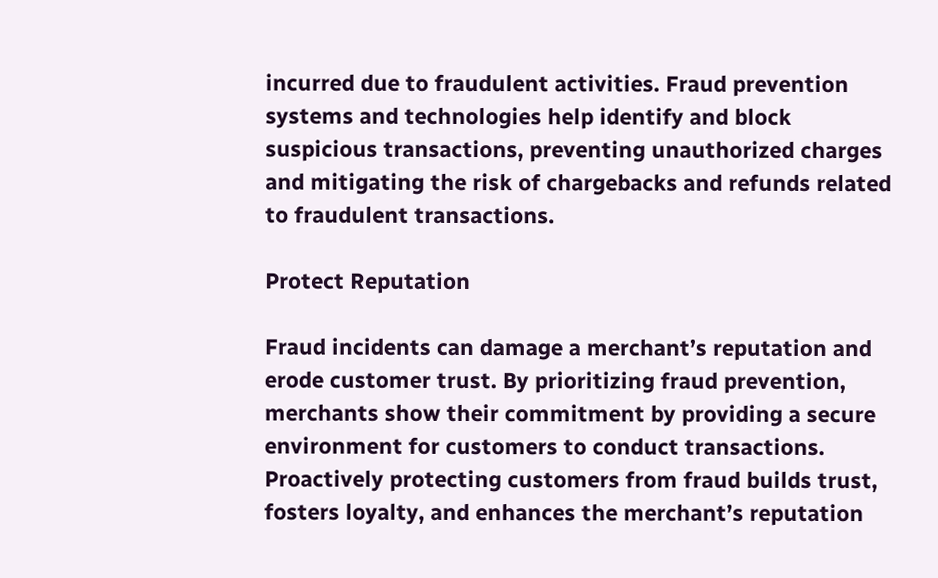incurred due to fraudulent activities. Fraud prevention systems and technologies help identify and block suspicious transactions, preventing unauthorized charges and mitigating the risk of chargebacks and refunds related to fraudulent transactions.

Protect Reputation

Fraud incidents can damage a merchant’s reputation and erode customer trust. By prioritizing fraud prevention, merchants show their commitment by providing a secure environment for customers to conduct transactions. Proactively protecting customers from fraud builds trust, fosters loyalty, and enhances the merchant’s reputation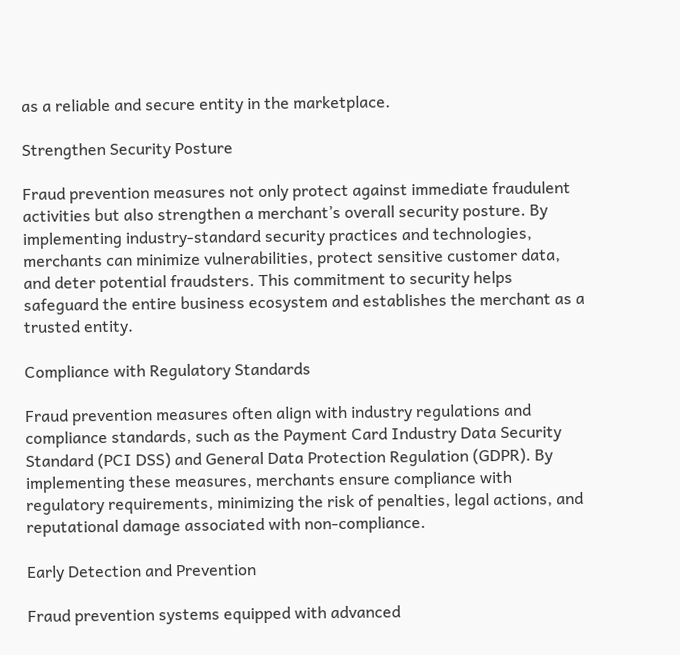as a reliable and secure entity in the marketplace.

Strengthen Security Posture

Fraud prevention measures not only protect against immediate fraudulent activities but also strengthen a merchant’s overall security posture. By implementing industry-standard security practices and technologies, merchants can minimize vulnerabilities, protect sensitive customer data, and deter potential fraudsters. This commitment to security helps safeguard the entire business ecosystem and establishes the merchant as a trusted entity.

Compliance with Regulatory Standards

Fraud prevention measures often align with industry regulations and compliance standards, such as the Payment Card Industry Data Security Standard (PCI DSS) and General Data Protection Regulation (GDPR). By implementing these measures, merchants ensure compliance with regulatory requirements, minimizing the risk of penalties, legal actions, and reputational damage associated with non-compliance.

Early Detection and Prevention

Fraud prevention systems equipped with advanced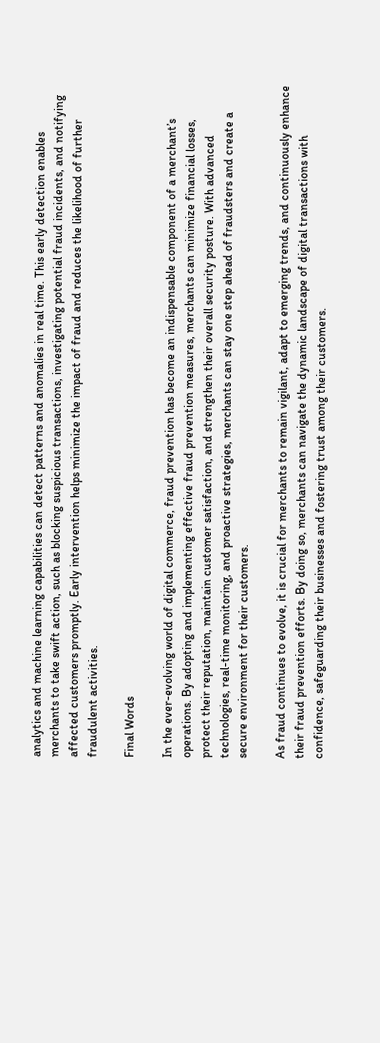analytics and machine learning capabilities can detect patterns and anomalies in real time. This early detection enables merchants to take swift action, such as blocking suspicious transactions, investigating potential fraud incidents, and notifying affected customers promptly. Early intervention helps minimize the impact of fraud and reduces the likelihood of further fraudulent activities.

Final Words

In the ever-evolving world of digital commerce, fraud prevention has become an indispensable component of a merchant’s operations. By adopting and implementing effective fraud prevention measures, merchants can minimize financial losses, protect their reputation, maintain customer satisfaction, and strengthen their overall security posture. With advanced technologies, real-time monitoring, and proactive strategies, merchants can stay one step ahead of fraudsters and create a secure environment for their customers.

As fraud continues to evolve, it is crucial for merchants to remain vigilant, adapt to emerging trends, and continuously enhance their fraud prevention efforts. By doing so, merchants can navigate the dynamic landscape of digital transactions with confidence, safeguarding their businesses and fostering trust among their customers.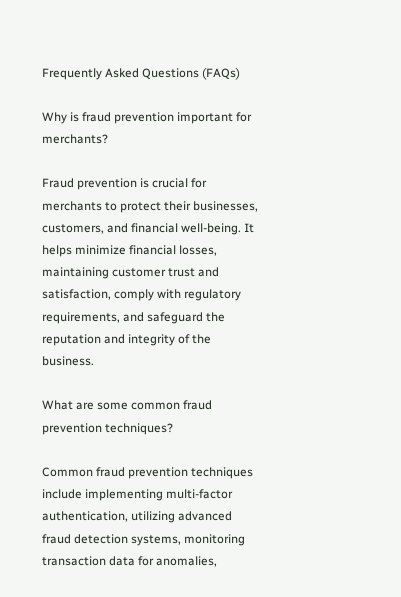Frequently Asked Questions (FAQs)

Why is fraud prevention important for merchants?

Fraud prevention is crucial for merchants to protect their businesses, customers, and financial well-being. It helps minimize financial losses, maintaining customer trust and satisfaction, comply with regulatory requirements, and safeguard the reputation and integrity of the business.

What are some common fraud prevention techniques?

Common fraud prevention techniques include implementing multi-factor authentication, utilizing advanced fraud detection systems, monitoring transaction data for anomalies,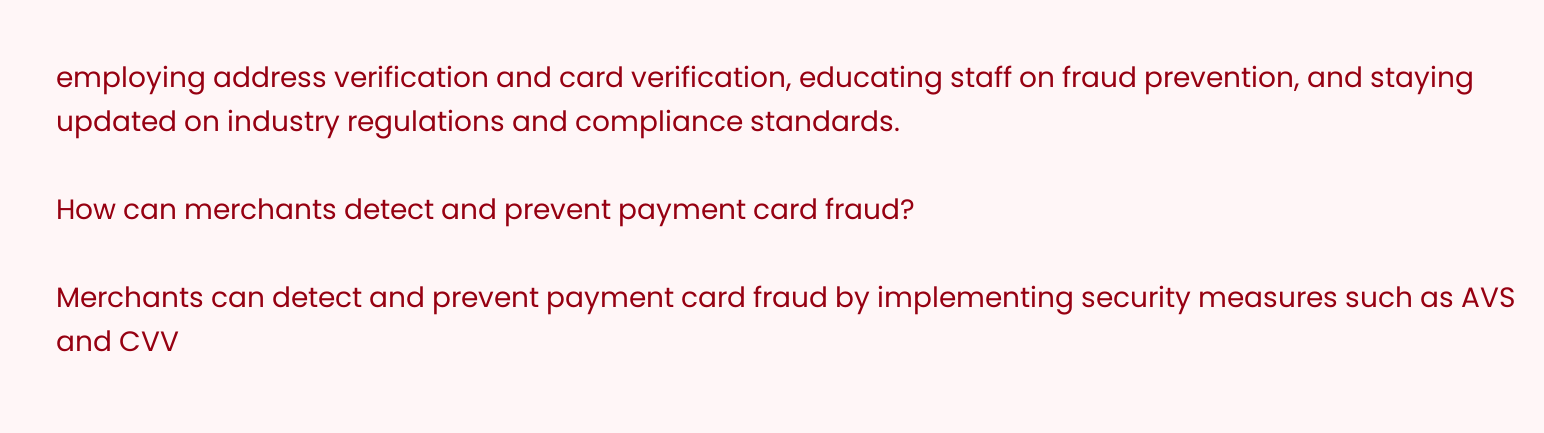employing address verification and card verification, educating staff on fraud prevention, and staying updated on industry regulations and compliance standards.

How can merchants detect and prevent payment card fraud?

Merchants can detect and prevent payment card fraud by implementing security measures such as AVS and CVV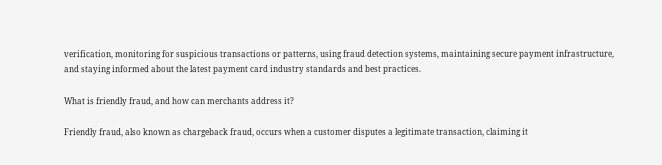verification, monitoring for suspicious transactions or patterns, using fraud detection systems, maintaining secure payment infrastructure, and staying informed about the latest payment card industry standards and best practices.

What is friendly fraud, and how can merchants address it?

Friendly fraud, also known as chargeback fraud, occurs when a customer disputes a legitimate transaction, claiming it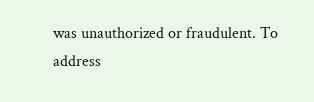was unauthorized or fraudulent. To address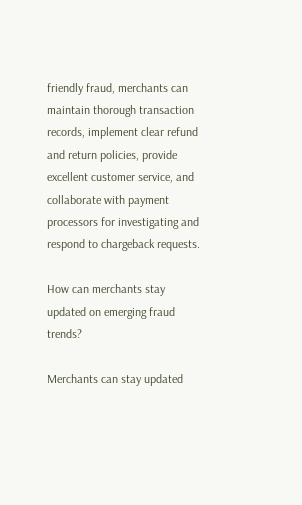friendly fraud, merchants can maintain thorough transaction records, implement clear refund and return policies, provide excellent customer service, and collaborate with payment processors for investigating and respond to chargeback requests.

How can merchants stay updated on emerging fraud trends?

Merchants can stay updated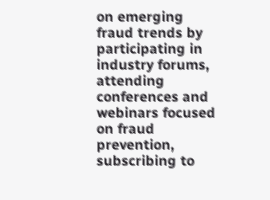on emerging fraud trends by participating in industry forums, attending conferences and webinars focused on fraud prevention, subscribing to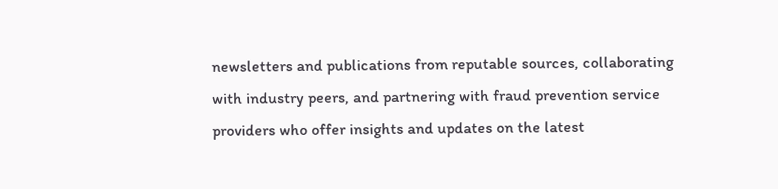newsletters and publications from reputable sources, collaborating with industry peers, and partnering with fraud prevention service providers who offer insights and updates on the latest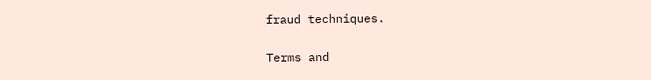fraud techniques.

Terms and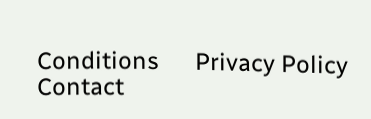Conditions      Privacy Policy      Contact